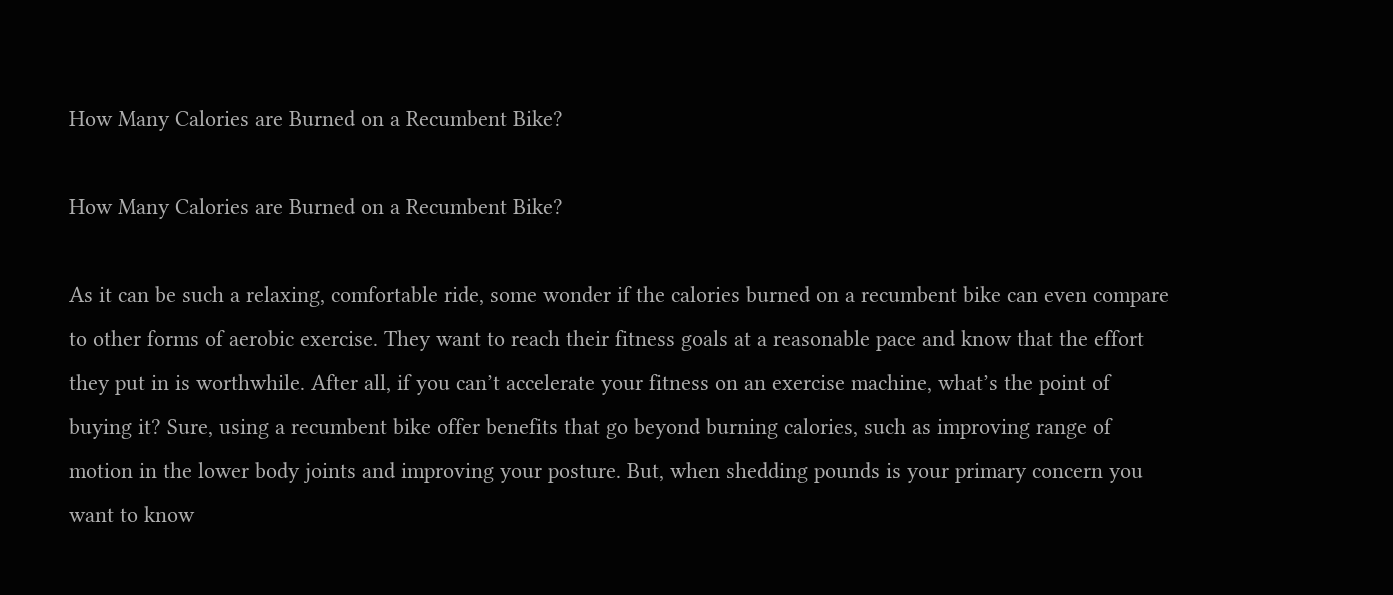How Many Calories are Burned on a Recumbent Bike?

How Many Calories are Burned on a Recumbent Bike?

As it can be such a relaxing, comfortable ride, some wonder if the calories burned on a recumbent bike can even compare to other forms of aerobic exercise. They want to reach their fitness goals at a reasonable pace and know that the effort they put in is worthwhile. After all, if you can’t accelerate your fitness on an exercise machine, what’s the point of buying it? Sure, using a recumbent bike offer benefits that go beyond burning calories, such as improving range of motion in the lower body joints and improving your posture. But, when shedding pounds is your primary concern you want to know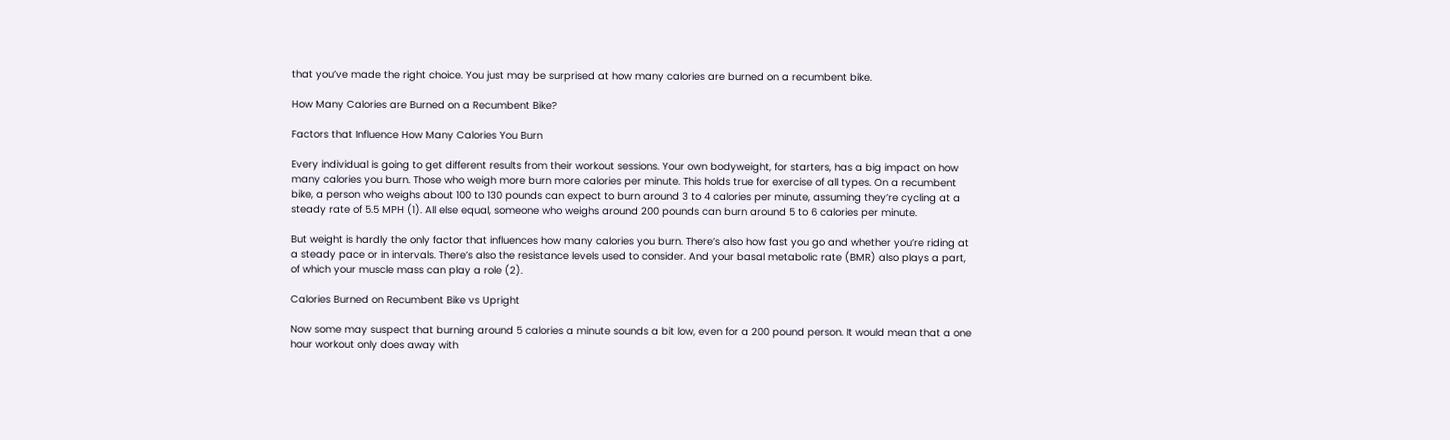that you’ve made the right choice. You just may be surprised at how many calories are burned on a recumbent bike.

How Many Calories are Burned on a Recumbent Bike?

Factors that Influence How Many Calories You Burn

Every individual is going to get different results from their workout sessions. Your own bodyweight, for starters, has a big impact on how many calories you burn. Those who weigh more burn more calories per minute. This holds true for exercise of all types. On a recumbent bike, a person who weighs about 100 to 130 pounds can expect to burn around 3 to 4 calories per minute, assuming they’re cycling at a steady rate of 5.5 MPH (1). All else equal, someone who weighs around 200 pounds can burn around 5 to 6 calories per minute.

But weight is hardly the only factor that influences how many calories you burn. There’s also how fast you go and whether you’re riding at a steady pace or in intervals. There’s also the resistance levels used to consider. And your basal metabolic rate (BMR) also plays a part, of which your muscle mass can play a role (2).

Calories Burned on Recumbent Bike vs Upright

Now some may suspect that burning around 5 calories a minute sounds a bit low, even for a 200 pound person. It would mean that a one hour workout only does away with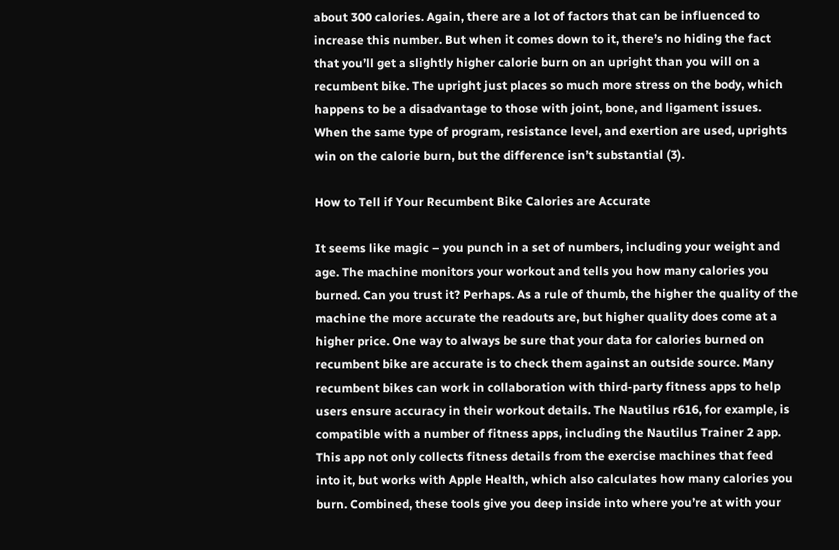about 300 calories. Again, there are a lot of factors that can be influenced to increase this number. But when it comes down to it, there’s no hiding the fact that you’ll get a slightly higher calorie burn on an upright than you will on a recumbent bike. The upright just places so much more stress on the body, which happens to be a disadvantage to those with joint, bone, and ligament issues. When the same type of program, resistance level, and exertion are used, uprights win on the calorie burn, but the difference isn’t substantial (3).

How to Tell if Your Recumbent Bike Calories are Accurate

It seems like magic – you punch in a set of numbers, including your weight and age. The machine monitors your workout and tells you how many calories you burned. Can you trust it? Perhaps. As a rule of thumb, the higher the quality of the machine the more accurate the readouts are, but higher quality does come at a higher price. One way to always be sure that your data for calories burned on recumbent bike are accurate is to check them against an outside source. Many recumbent bikes can work in collaboration with third-party fitness apps to help users ensure accuracy in their workout details. The Nautilus r616, for example, is compatible with a number of fitness apps, including the Nautilus Trainer 2 app. This app not only collects fitness details from the exercise machines that feed into it, but works with Apple Health, which also calculates how many calories you burn. Combined, these tools give you deep inside into where you’re at with your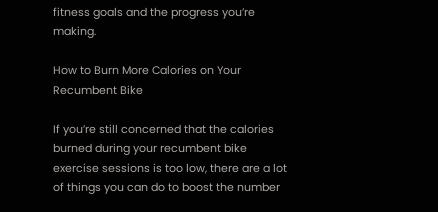fitness goals and the progress you’re making.

How to Burn More Calories on Your Recumbent Bike

If you’re still concerned that the calories burned during your recumbent bike exercise sessions is too low, there are a lot of things you can do to boost the number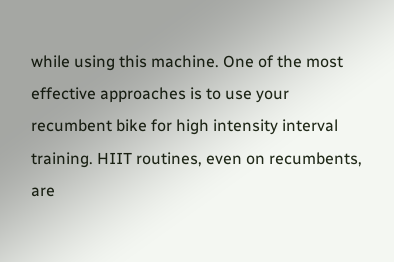while using this machine. One of the most effective approaches is to use your recumbent bike for high intensity interval training. HIIT routines, even on recumbents, are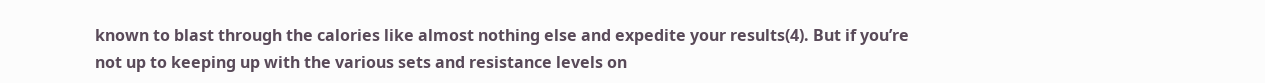known to blast through the calories like almost nothing else and expedite your results(4). But if you’re not up to keeping up with the various sets and resistance levels on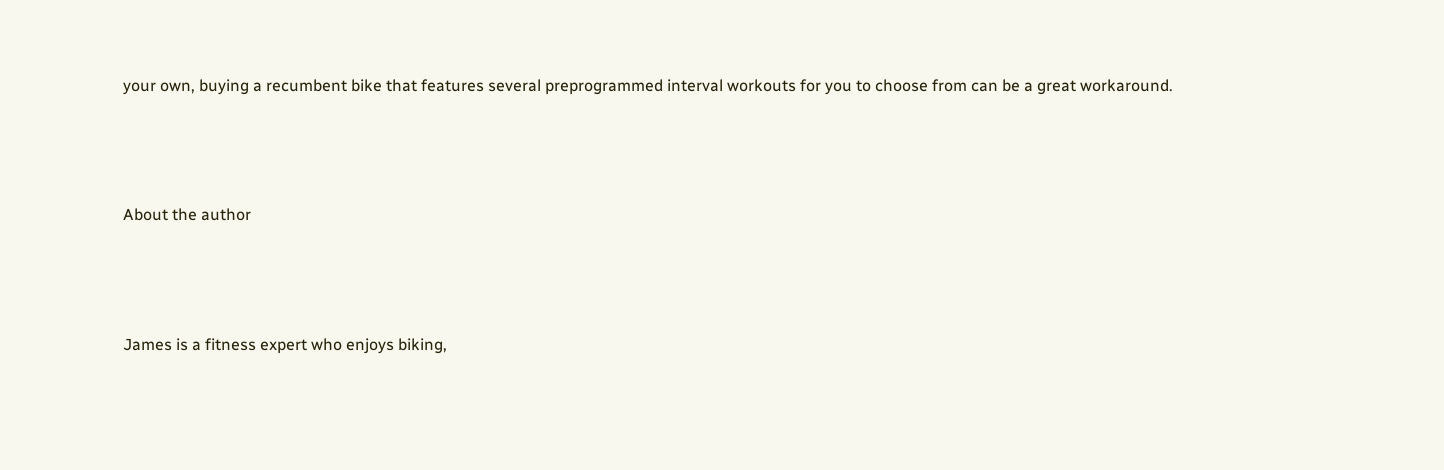your own, buying a recumbent bike that features several preprogrammed interval workouts for you to choose from can be a great workaround.



About the author



James is a fitness expert who enjoys biking,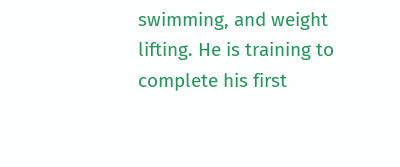swimming, and weight lifting. He is training to complete his first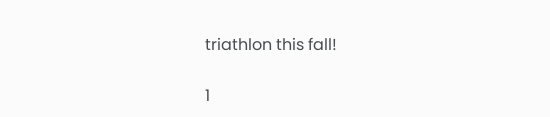triathlon this fall!

1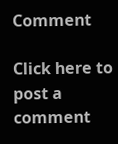Comment

Click here to post a comment